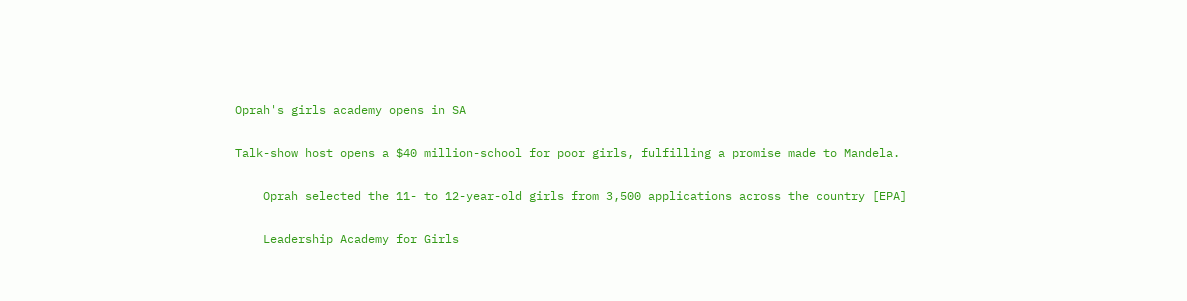Oprah's girls academy opens in SA

Talk-show host opens a $40 million-school for poor girls, fulfilling a promise made to Mandela.

    Oprah selected the 11- to 12-year-old girls from 3,500 applications across the country [EPA]

    Leadership Academy for Girls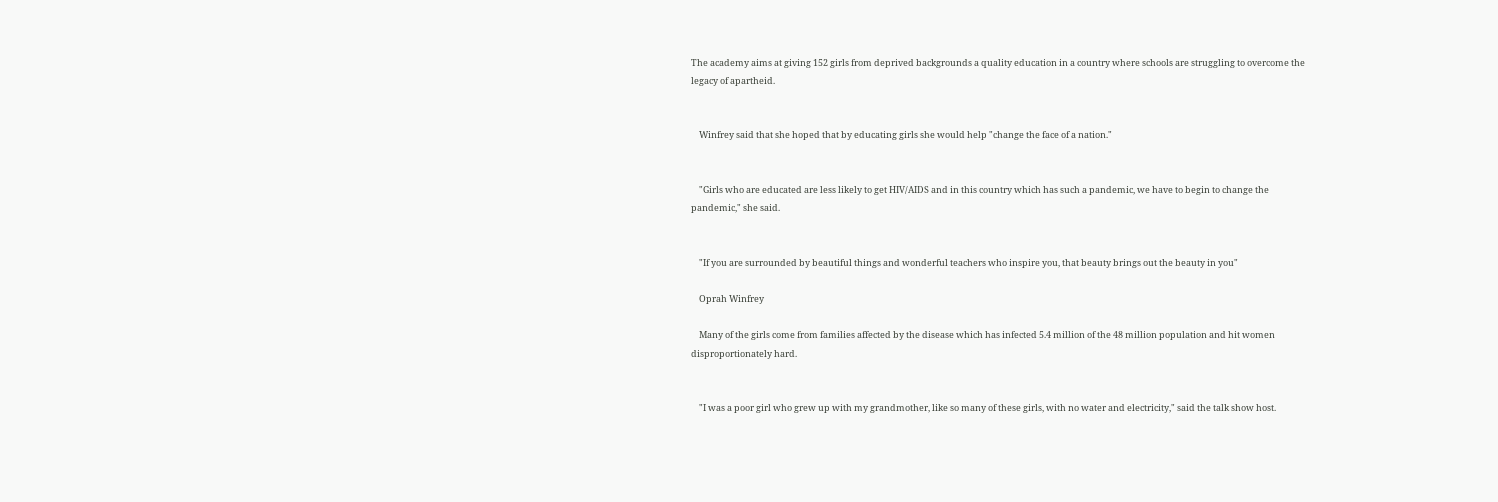The academy aims at giving 152 girls from deprived backgrounds a quality education in a country where schools are struggling to overcome the legacy of apartheid.


    Winfrey said that she hoped that by educating girls she would help "change the face of a nation."


    "Girls who are educated are less likely to get HIV/AIDS and in this country which has such a pandemic, we have to begin to change the pandemic," she said.


    "If you are surrounded by beautiful things and wonderful teachers who inspire you, that beauty brings out the beauty in you"

    Oprah Winfrey

    Many of the girls come from families affected by the disease which has infected 5.4 million of the 48 million population and hit women disproportionately hard.


    "I was a poor girl who grew up with my grandmother, like so many of these girls, with no water and electricity," said the talk show host.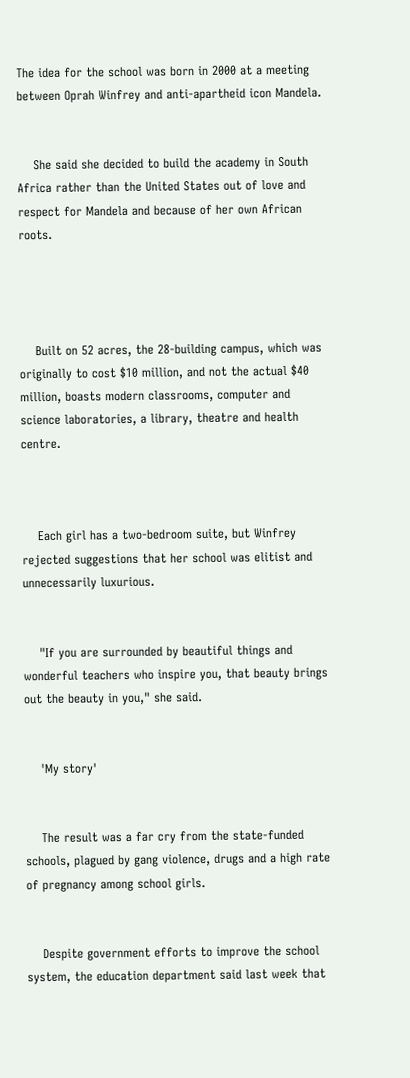The idea for the school was born in 2000 at a meeting between Oprah Winfrey and anti-apartheid icon Mandela.


    She said she decided to build the academy in South Africa rather than the United States out of love and respect for Mandela and because of her own African roots.




    Built on 52 acres, the 28-building campus, which was originally to cost $10 million, and not the actual $40 million, boasts modern classrooms, computer and science laboratories, a library, theatre and health centre.



    Each girl has a two-bedroom suite, but Winfrey rejected suggestions that her school was elitist and unnecessarily luxurious.


    "If you are surrounded by beautiful things and wonderful teachers who inspire you, that beauty brings out the beauty in you," she said.


    'My story'


    The result was a far cry from the state-funded schools, plagued by gang violence, drugs and a high rate of pregnancy among school girls.


    Despite government efforts to improve the school system, the education department said last week that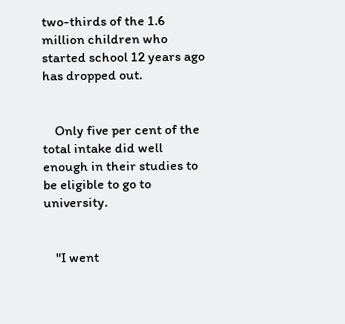two-thirds of the 1.6 million children who started school 12 years ago has dropped out.


    Only five per cent of the total intake did well enough in their studies to be eligible to go to university.


    "I went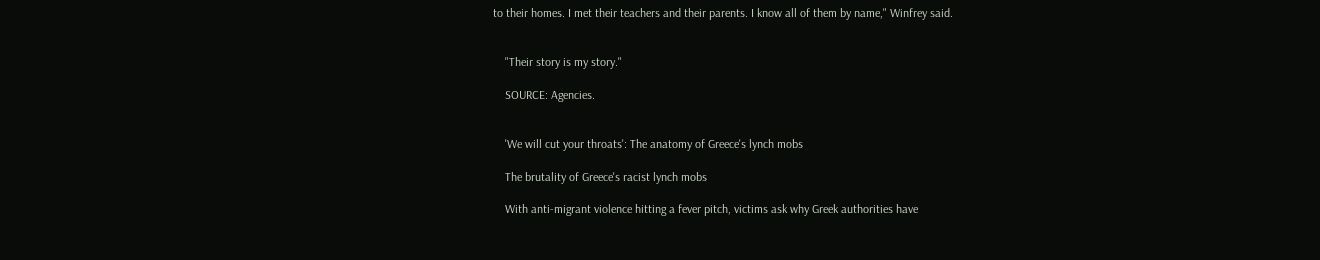to their homes. I met their teachers and their parents. I know all of them by name," Winfrey said.


    "Their story is my story."

    SOURCE: Agencies.


    'We will cut your throats': The anatomy of Greece's lynch mobs

    The brutality of Greece's racist lynch mobs

    With anti-migrant violence hitting a fever pitch, victims ask why Greek authorities have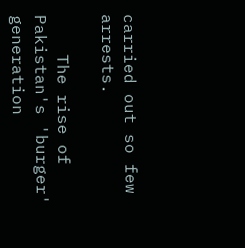carried out so few arrests.

    The rise of Pakistan's 'burger' generation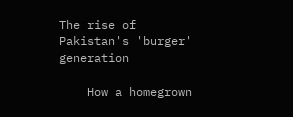The rise of Pakistan's 'burger' generation

    How a homegrown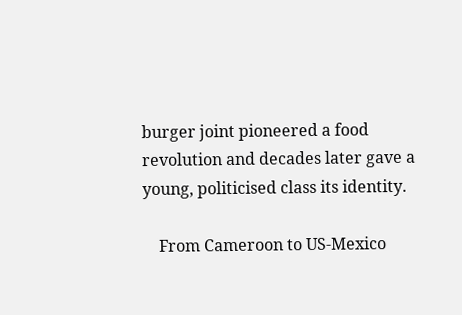burger joint pioneered a food revolution and decades later gave a young, politicised class its identity.

    From Cameroon to US-Mexico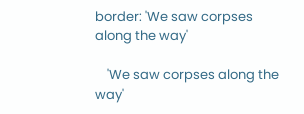border: 'We saw corpses along the way'

    'We saw corpses along the way'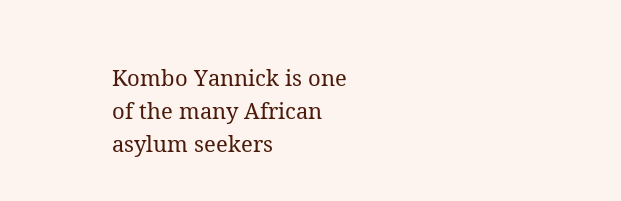Kombo Yannick is one of the many African asylum seekers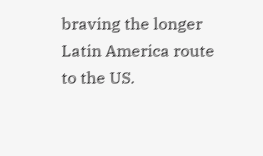braving the longer Latin America route to the US.